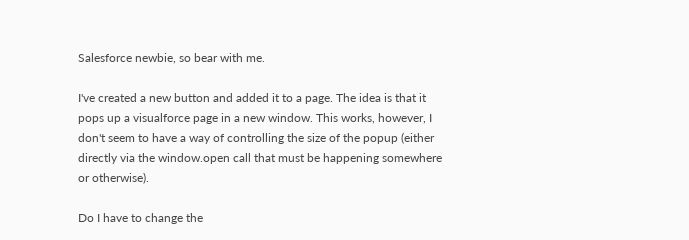Salesforce newbie, so bear with me.

I've created a new button and added it to a page. The idea is that it pops up a visualforce page in a new window. This works, however, I don't seem to have a way of controlling the size of the popup (either directly via the window.open call that must be happening somewhere or otherwise).

Do I have to change the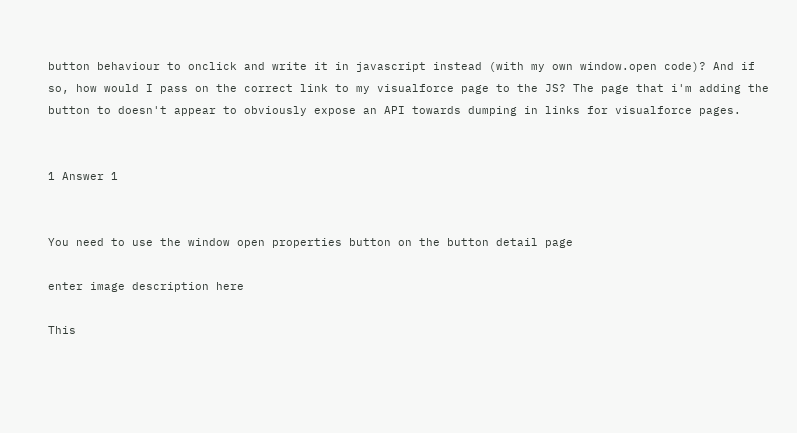button behaviour to onclick and write it in javascript instead (with my own window.open code)? And if so, how would I pass on the correct link to my visualforce page to the JS? The page that i'm adding the button to doesn't appear to obviously expose an API towards dumping in links for visualforce pages.


1 Answer 1


You need to use the window open properties button on the button detail page

enter image description here

This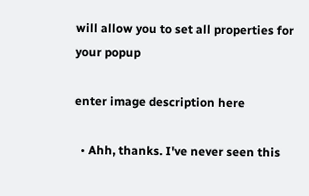will allow you to set all properties for your popup

enter image description here

  • Ahh, thanks. I've never seen this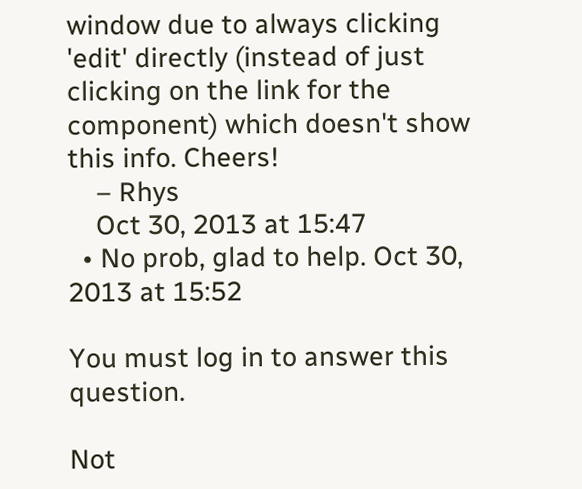window due to always clicking 'edit' directly (instead of just clicking on the link for the component) which doesn't show this info. Cheers!
    – Rhys
    Oct 30, 2013 at 15:47
  • No prob, glad to help. Oct 30, 2013 at 15:52

You must log in to answer this question.

Not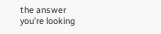the answer you're looking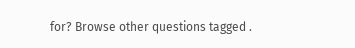for? Browse other questions tagged .